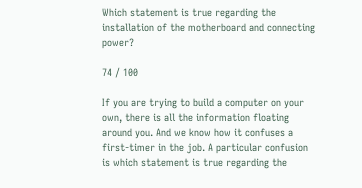Which statement is true regarding the installation of the motherboard and connecting power?

74 / 100

If you are trying to build a computer on your own, there is all the information floating around you. And we know how it confuses a first-timer in the job. A particular confusion is which statement is true regarding the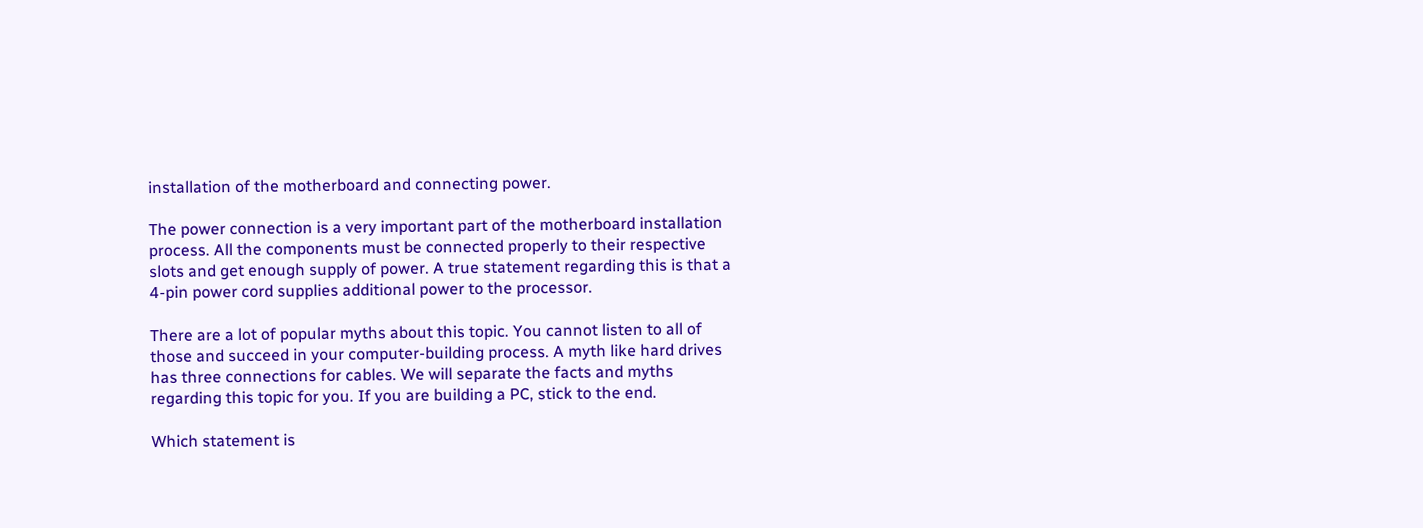installation of the motherboard and connecting power.

The power connection is a very important part of the motherboard installation process. All the components must be connected properly to their respective slots and get enough supply of power. A true statement regarding this is that a 4-pin power cord supplies additional power to the processor.

There are a lot of popular myths about this topic. You cannot listen to all of those and succeed in your computer-building process. A myth like hard drives has three connections for cables. We will separate the facts and myths regarding this topic for you. If you are building a PC, stick to the end.

Which statement is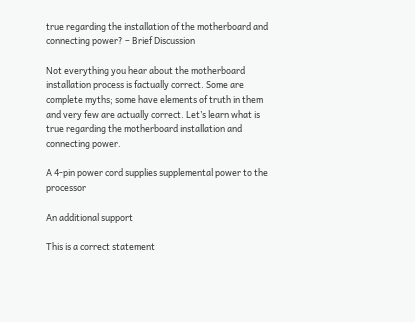true regarding the installation of the motherboard and connecting power? – Brief Discussion

Not everything you hear about the motherboard installation process is factually correct. Some are complete myths; some have elements of truth in them and very few are actually correct. Let’s learn what is true regarding the motherboard installation and connecting power.

A 4-pin power cord supplies supplemental power to the processor

An additional support

This is a correct statement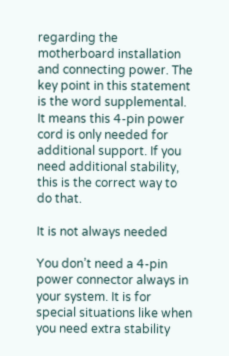regarding the motherboard installation and connecting power. The key point in this statement is the word supplemental. It means this 4-pin power cord is only needed for additional support. If you need additional stability, this is the correct way to do that.

It is not always needed

You don’t need a 4-pin power connector always in your system. It is for special situations like when you need extra stability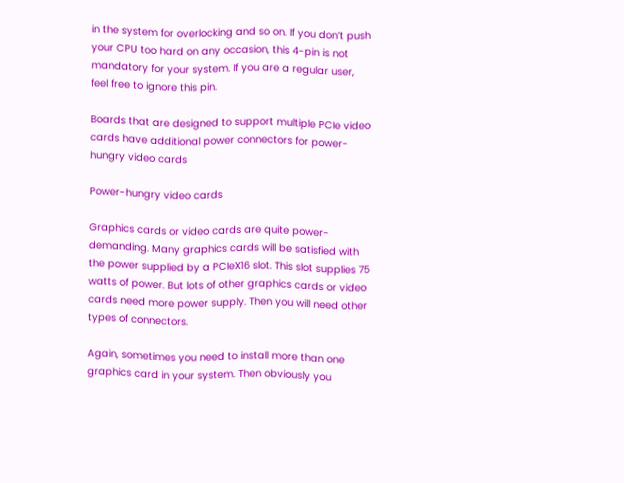in the system for overlocking and so on. If you don’t push your CPU too hard on any occasion, this 4-pin is not mandatory for your system. If you are a regular user, feel free to ignore this pin.

Boards that are designed to support multiple PCIe video cards have additional power connectors for power-hungry video cards

Power-hungry video cards

Graphics cards or video cards are quite power-demanding. Many graphics cards will be satisfied with the power supplied by a PCIeX16 slot. This slot supplies 75 watts of power. But lots of other graphics cards or video cards need more power supply. Then you will need other types of connectors.

Again, sometimes you need to install more than one graphics card in your system. Then obviously you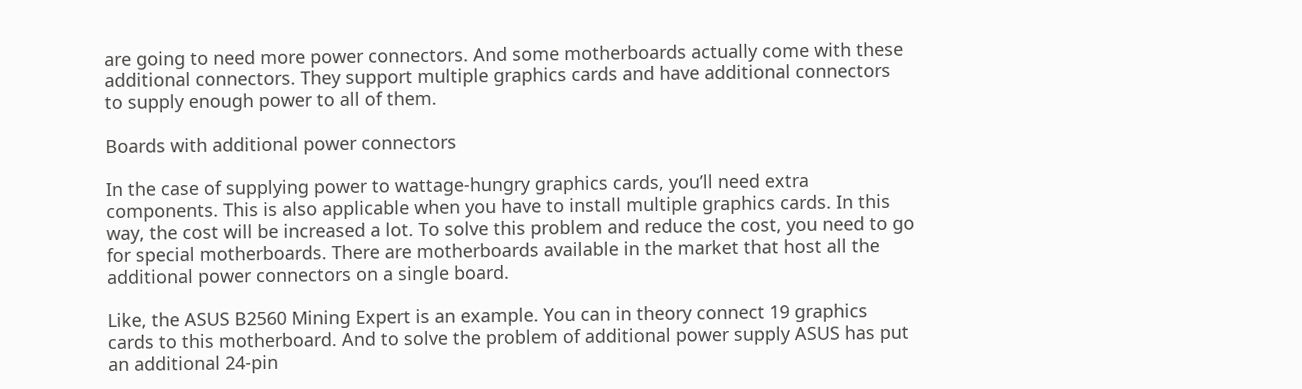are going to need more power connectors. And some motherboards actually come with these additional connectors. They support multiple graphics cards and have additional connectors to supply enough power to all of them.

Boards with additional power connectors

In the case of supplying power to wattage-hungry graphics cards, you’ll need extra components. This is also applicable when you have to install multiple graphics cards. In this way, the cost will be increased a lot. To solve this problem and reduce the cost, you need to go for special motherboards. There are motherboards available in the market that host all the additional power connectors on a single board.

Like, the ASUS B2560 Mining Expert is an example. You can in theory connect 19 graphics cards to this motherboard. And to solve the problem of additional power supply ASUS has put an additional 24-pin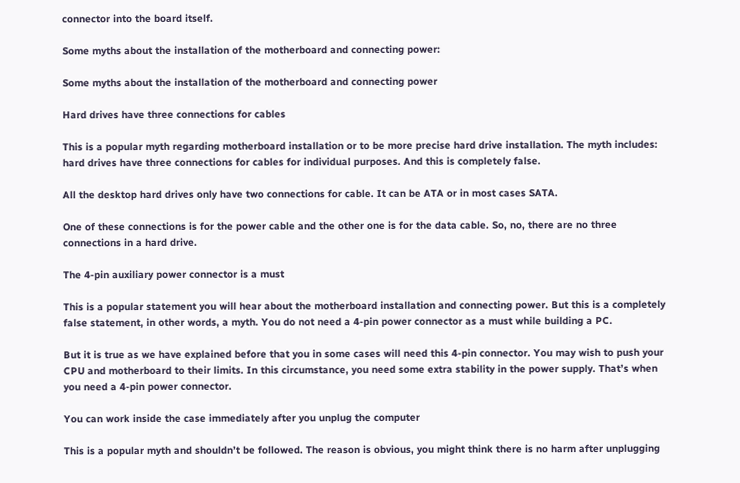connector into the board itself.

Some myths about the installation of the motherboard and connecting power:

Some myths about the installation of the motherboard and connecting power

Hard drives have three connections for cables

This is a popular myth regarding motherboard installation or to be more precise hard drive installation. The myth includes: hard drives have three connections for cables for individual purposes. And this is completely false.

All the desktop hard drives only have two connections for cable. It can be ATA or in most cases SATA.

One of these connections is for the power cable and the other one is for the data cable. So, no, there are no three connections in a hard drive.

The 4-pin auxiliary power connector is a must

This is a popular statement you will hear about the motherboard installation and connecting power. But this is a completely false statement, in other words, a myth. You do not need a 4-pin power connector as a must while building a PC.

But it is true as we have explained before that you in some cases will need this 4-pin connector. You may wish to push your CPU and motherboard to their limits. In this circumstance, you need some extra stability in the power supply. That’s when you need a 4-pin power connector.

You can work inside the case immediately after you unplug the computer

This is a popular myth and shouldn’t be followed. The reason is obvious, you might think there is no harm after unplugging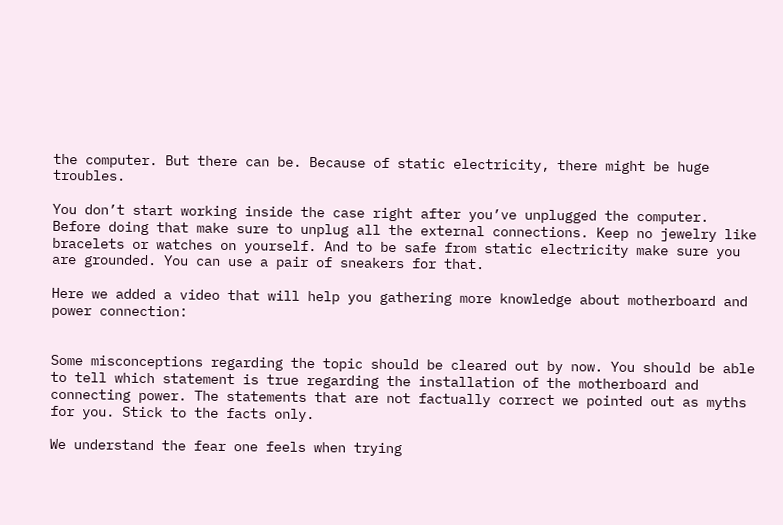the computer. But there can be. Because of static electricity, there might be huge troubles.

You don’t start working inside the case right after you’ve unplugged the computer. Before doing that make sure to unplug all the external connections. Keep no jewelry like bracelets or watches on yourself. And to be safe from static electricity make sure you are grounded. You can use a pair of sneakers for that.

Here we added a video that will help you gathering more knowledge about motherboard and power connection:


Some misconceptions regarding the topic should be cleared out by now. You should be able to tell which statement is true regarding the installation of the motherboard and connecting power. The statements that are not factually correct we pointed out as myths for you. Stick to the facts only.

We understand the fear one feels when trying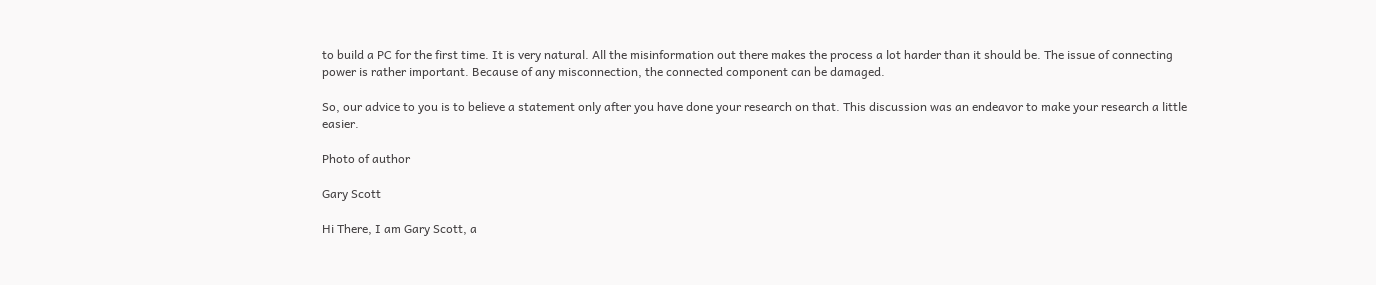to build a PC for the first time. It is very natural. All the misinformation out there makes the process a lot harder than it should be. The issue of connecting power is rather important. Because of any misconnection, the connected component can be damaged.

So, our advice to you is to believe a statement only after you have done your research on that. This discussion was an endeavor to make your research a little easier.

Photo of author

Gary Scott

Hi There, I am Gary Scott, a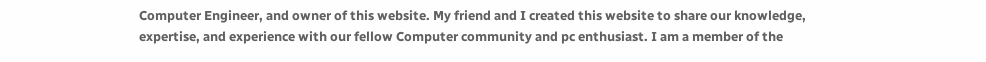Computer Engineer, and owner of this website. My friend and I created this website to share our knowledge, expertise, and experience with our fellow Computer community and pc enthusiast. I am a member of the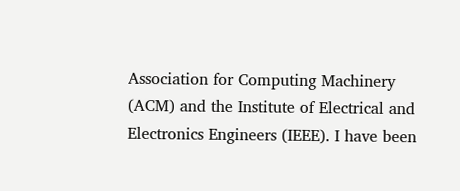Association for Computing Machinery (ACM) and the Institute of Electrical and Electronics Engineers (IEEE). I have been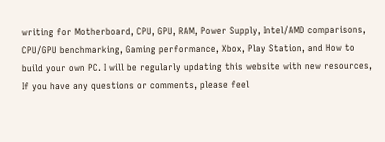writing for Motherboard, CPU, GPU, RAM, Power Supply, Intel/AMD comparisons, CPU/GPU benchmarking, Gaming performance, Xbox, Play Station, and How to build your own PC. I will be regularly updating this website with new resources, If you have any questions or comments, please feel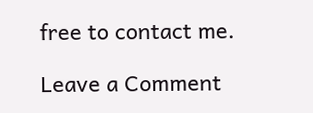free to contact me.

Leave a Comment